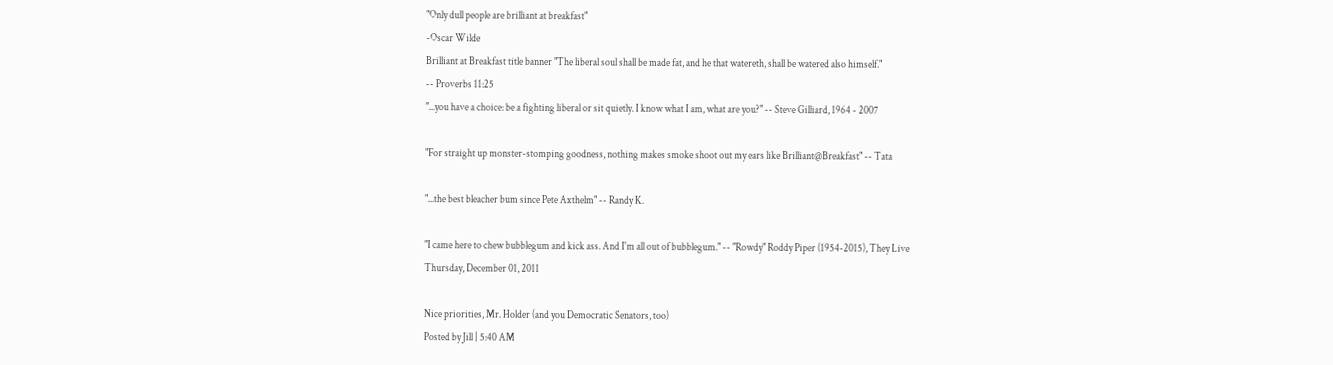"Only dull people are brilliant at breakfast"
-Oscar Wilde
Brilliant at Breakfast title banner "The liberal soul shall be made fat, and he that watereth, shall be watered also himself."
-- Proverbs 11:25
"...you have a choice: be a fighting liberal or sit quietly. I know what I am, what are you?" -- Steve Gilliard, 1964 - 2007

"For straight up monster-stomping goodness, nothing makes smoke shoot out my ears like Brilliant@Breakfast" -- Tata

"...the best bleacher bum since Pete Axthelm" -- Randy K.

"I came here to chew bubblegum and kick ass. And I'm all out of bubblegum." -- "Rowdy" Roddy Piper (1954-2015), They Live
Thursday, December 01, 2011

Nice priorities, Mr. Holder (and you Democratic Senators, too)
Posted by Jill | 5:40 AM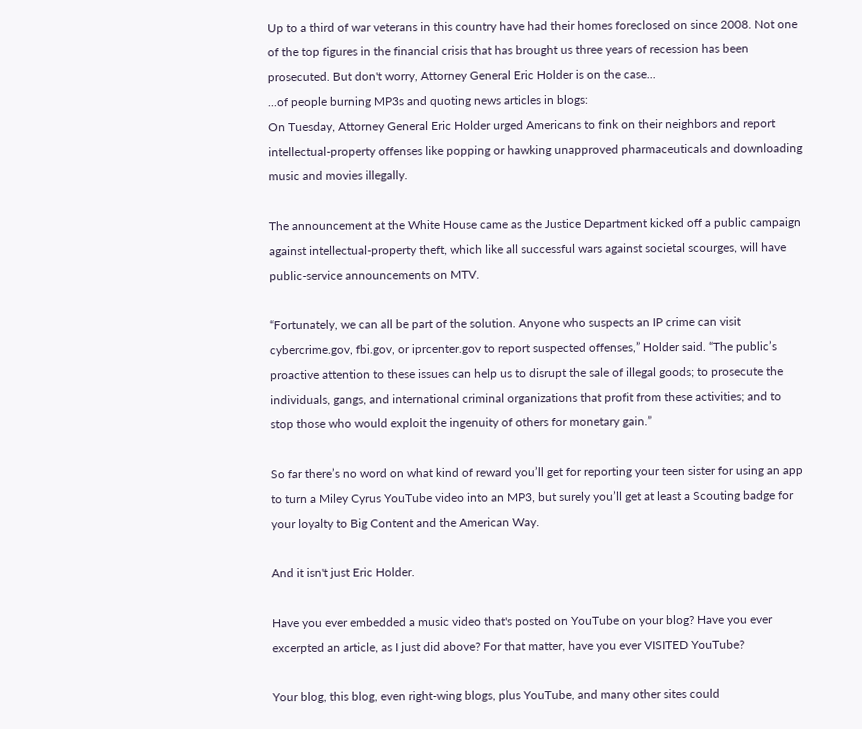Up to a third of war veterans in this country have had their homes foreclosed on since 2008. Not one of the top figures in the financial crisis that has brought us three years of recession has been prosecuted. But don't worry, Attorney General Eric Holder is on the case...
...of people burning MP3s and quoting news articles in blogs:
On Tuesday, Attorney General Eric Holder urged Americans to fink on their neighbors and report intellectual-property offenses like popping or hawking unapproved pharmaceuticals and downloading music and movies illegally.

The announcement at the White House came as the Justice Department kicked off a public campaign against intellectual-property theft, which like all successful wars against societal scourges, will have public-service announcements on MTV.

“Fortunately, we can all be part of the solution. Anyone who suspects an IP crime can visit cybercrime.gov, fbi.gov, or iprcenter.gov to report suspected offenses,” Holder said. “The public’s proactive attention to these issues can help us to disrupt the sale of illegal goods; to prosecute the individuals, gangs, and international criminal organizations that profit from these activities; and to stop those who would exploit the ingenuity of others for monetary gain.”

So far there’s no word on what kind of reward you’ll get for reporting your teen sister for using an app to turn a Miley Cyrus YouTube video into an MP3, but surely you’ll get at least a Scouting badge for your loyalty to Big Content and the American Way.

And it isn't just Eric Holder.

Have you ever embedded a music video that's posted on YouTube on your blog? Have you ever excerpted an article, as I just did above? For that matter, have you ever VISITED YouTube?

Your blog, this blog, even right-wing blogs, plus YouTube, and many other sites could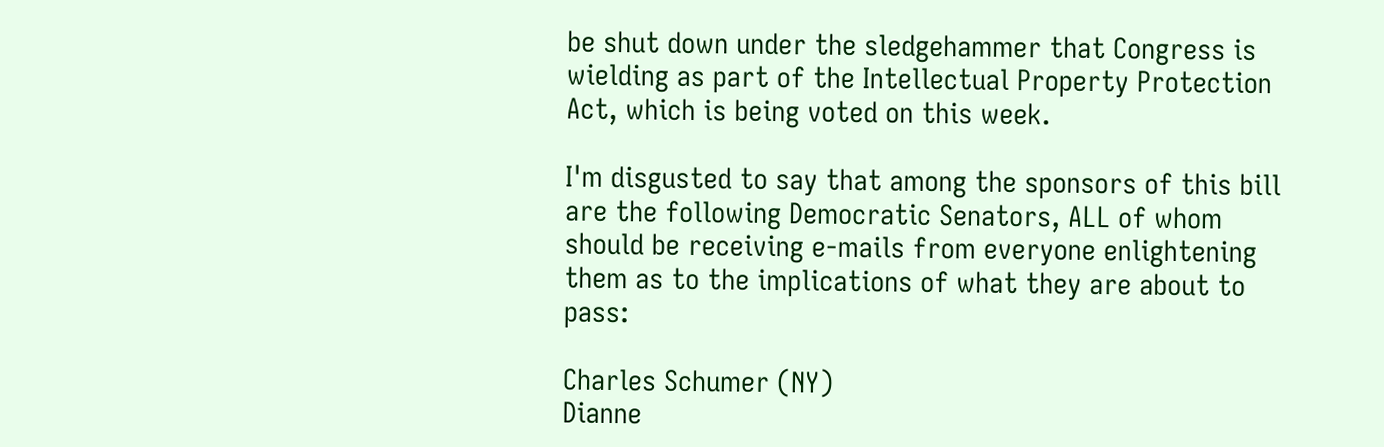be shut down under the sledgehammer that Congress is wielding as part of the Intellectual Property Protection Act, which is being voted on this week.

I'm disgusted to say that among the sponsors of this bill are the following Democratic Senators, ALL of whom should be receiving e-mails from everyone enlightening them as to the implications of what they are about to pass:

Charles Schumer (NY)
Dianne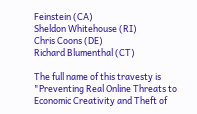Feinstein (CA)
Sheldon Whitehouse (RI)
Chris Coons (DE)
Richard Blumenthal (CT)

The full name of this travesty is "Preventing Real Online Threats to Economic Creativity and Theft of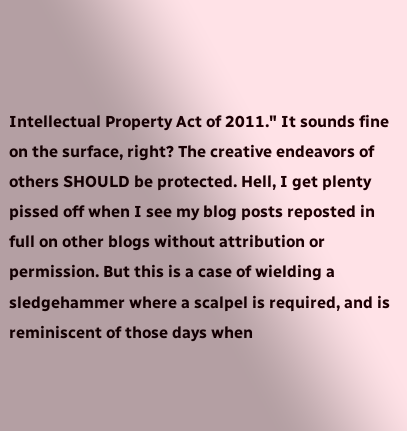Intellectual Property Act of 2011." It sounds fine on the surface, right? The creative endeavors of others SHOULD be protected. Hell, I get plenty pissed off when I see my blog posts reposted in full on other blogs without attribution or permission. But this is a case of wielding a sledgehammer where a scalpel is required, and is reminiscent of those days when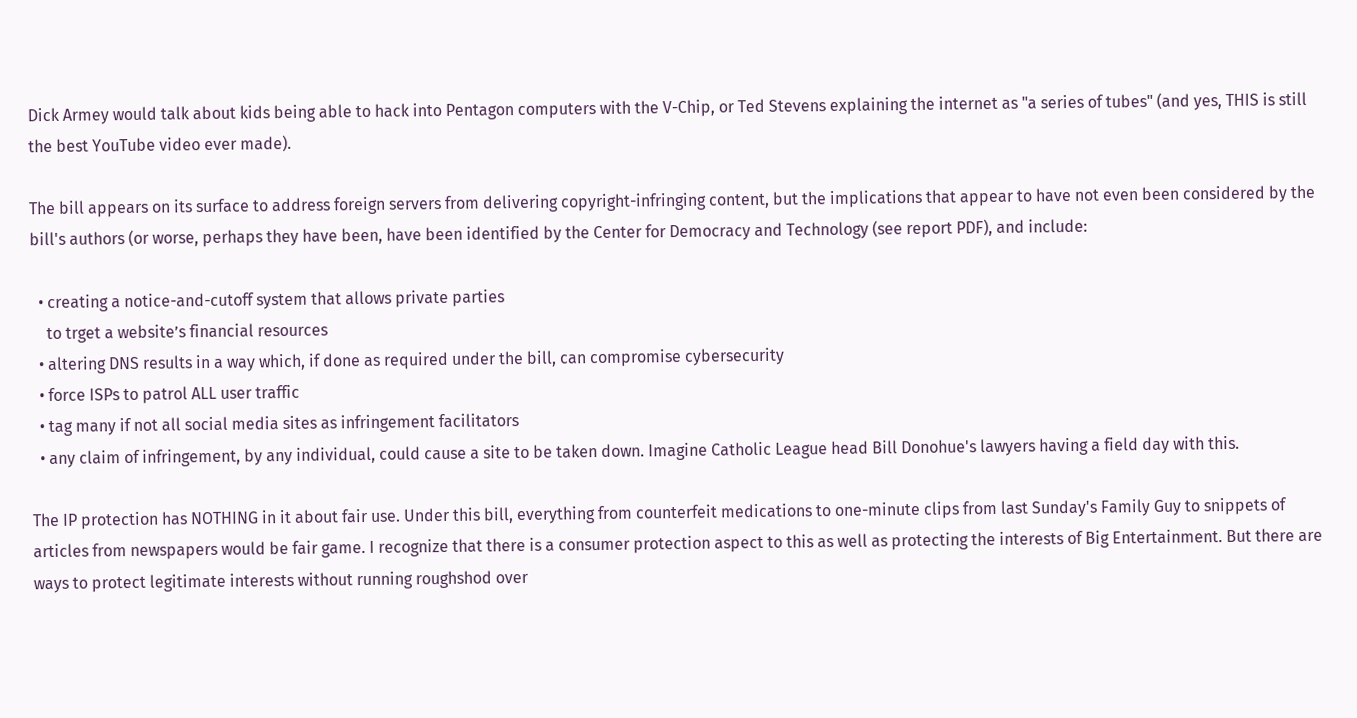Dick Armey would talk about kids being able to hack into Pentagon computers with the V-Chip, or Ted Stevens explaining the internet as "a series of tubes" (and yes, THIS is still the best YouTube video ever made).

The bill appears on its surface to address foreign servers from delivering copyright-infringing content, but the implications that appear to have not even been considered by the bill's authors (or worse, perhaps they have been, have been identified by the Center for Democracy and Technology (see report PDF), and include:

  • creating a notice-and-cutoff system that allows private parties
    to trget a website’s financial resources
  • altering DNS results in a way which, if done as required under the bill, can compromise cybersecurity
  • force ISPs to patrol ALL user traffic
  • tag many if not all social media sites as infringement facilitators
  • any claim of infringement, by any individual, could cause a site to be taken down. Imagine Catholic League head Bill Donohue's lawyers having a field day with this.

The IP protection has NOTHING in it about fair use. Under this bill, everything from counterfeit medications to one-minute clips from last Sunday's Family Guy to snippets of articles from newspapers would be fair game. I recognize that there is a consumer protection aspect to this as well as protecting the interests of Big Entertainment. But there are ways to protect legitimate interests without running roughshod over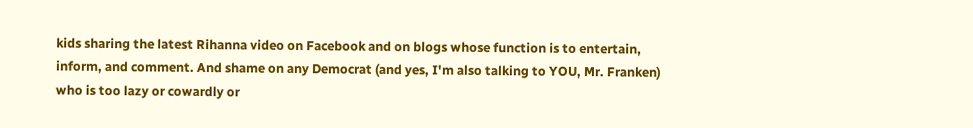kids sharing the latest Rihanna video on Facebook and on blogs whose function is to entertain, inform, and comment. And shame on any Democrat (and yes, I'm also talking to YOU, Mr. Franken) who is too lazy or cowardly or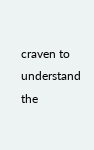craven to understand the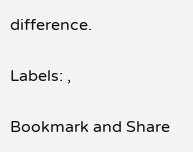difference.

Labels: ,

Bookmark and Share